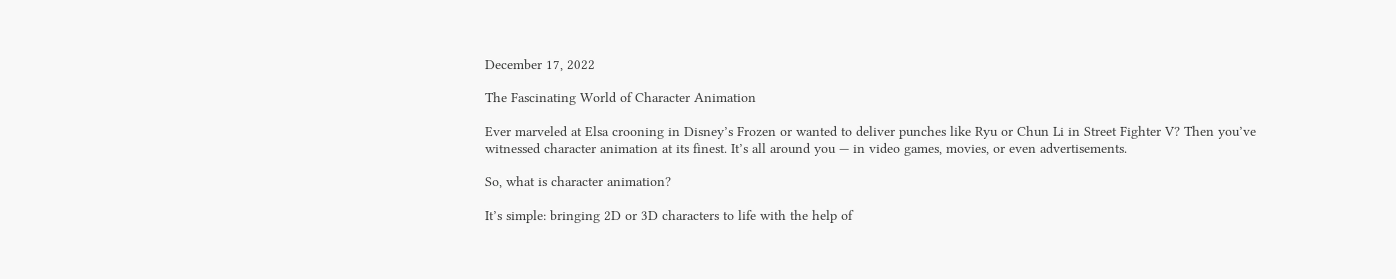December 17, 2022

The Fascinating World of Character Animation

Ever marveled at Elsa crooning in Disney’s Frozen or wanted to deliver punches like Ryu or Chun Li in Street Fighter V? Then you’ve witnessed character animation at its finest. It’s all around you — in video games, movies, or even advertisements.

So, what is character animation?

It’s simple: bringing 2D or 3D characters to life with the help of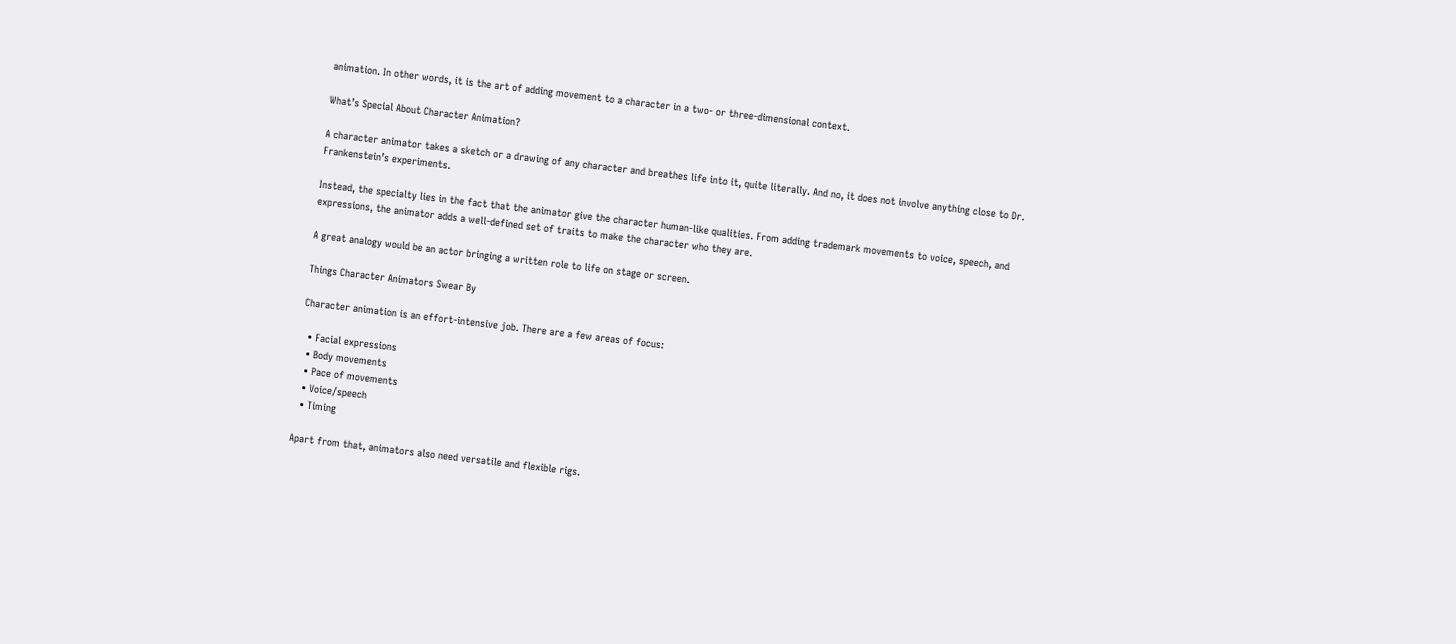animation. In other words, it is the art of adding movement to a character in a two- or three-dimensional context.

What’s Special About Character Animation?

A character animator takes a sketch or a drawing of any character and breathes life into it, quite literally. And no, it does not involve anything close to Dr. Frankenstein’s experiments.

Instead, the specialty lies in the fact that the animator give the character human-like qualities. From adding trademark movements to voice, speech, and expressions, the animator adds a well-defined set of traits to make the character who they are.

A great analogy would be an actor bringing a written role to life on stage or screen.

Things Character Animators Swear By

Character animation is an effort-intensive job. There are a few areas of focus:

  • Facial expressions
  • Body movements
  • Pace of movements
  • Voice/speech
  • Timing

Apart from that, animators also need versatile and flexible rigs.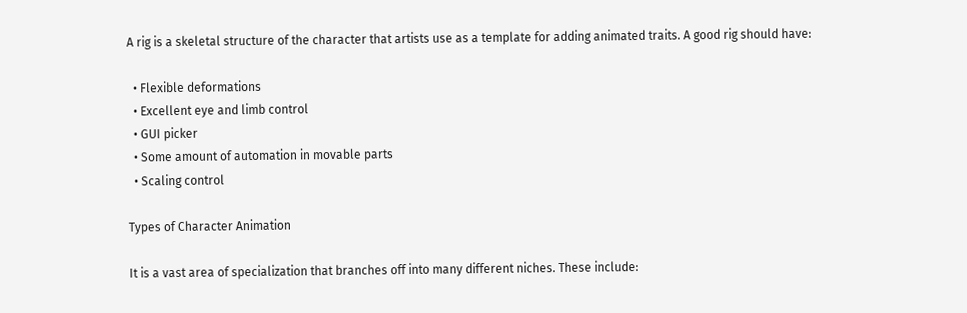A rig is a skeletal structure of the character that artists use as a template for adding animated traits. A good rig should have:

  • Flexible deformations
  • Excellent eye and limb control
  • GUI picker
  • Some amount of automation in movable parts
  • Scaling control

Types of Character Animation

It is a vast area of specialization that branches off into many different niches. These include: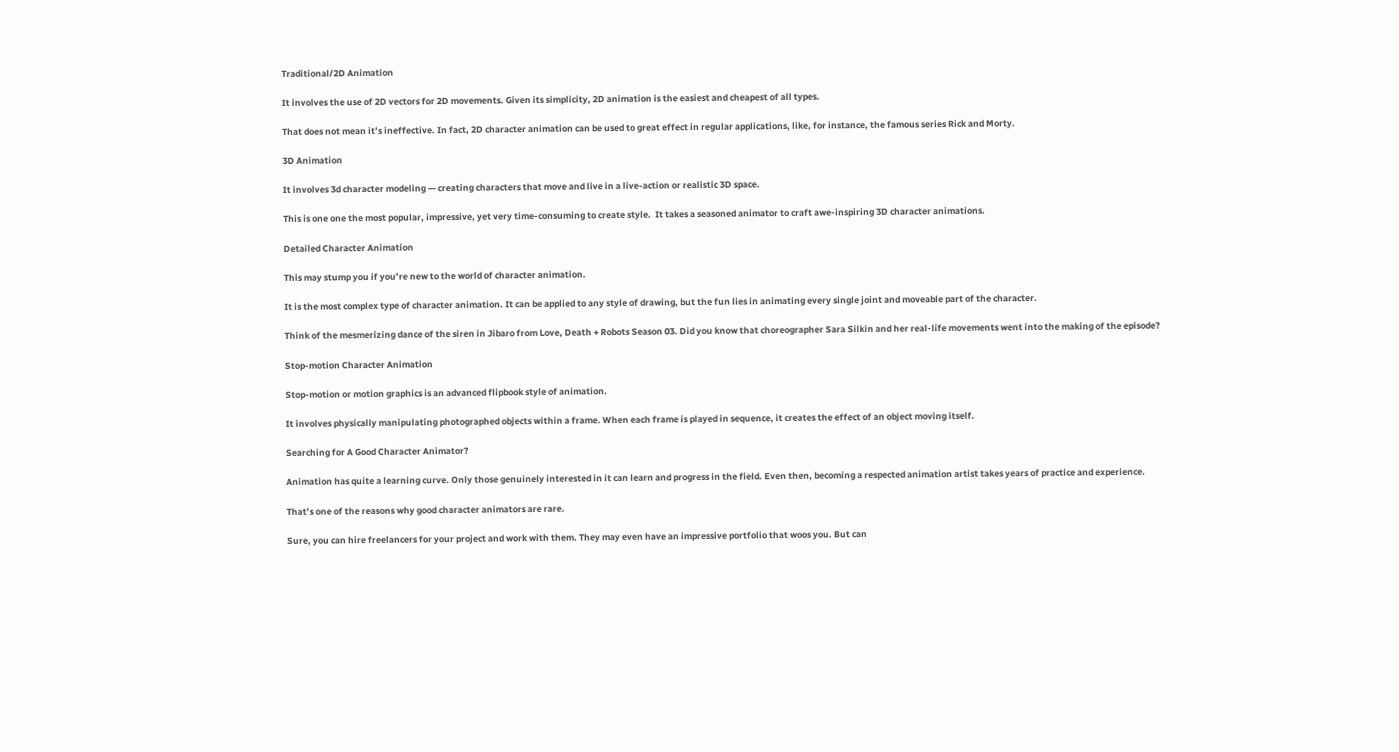Traditional/2D Animation

It involves the use of 2D vectors for 2D movements. Given its simplicity, 2D animation is the easiest and cheapest of all types.

That does not mean it’s ineffective. In fact, 2D character animation can be used to great effect in regular applications, like, for instance, the famous series Rick and Morty.

3D Animation

It involves 3d character modeling — creating characters that move and live in a live-action or realistic 3D space.

This is one one the most popular, impressive, yet very time-consuming to create style.  It takes a seasoned animator to craft awe-inspiring 3D character animations.

Detailed Character Animation

This may stump you if you’re new to the world of character animation.

It is the most complex type of character animation. It can be applied to any style of drawing, but the fun lies in animating every single joint and moveable part of the character.

Think of the mesmerizing dance of the siren in Jibaro from Love, Death + Robots Season 03. Did you know that choreographer Sara Silkin and her real-life movements went into the making of the episode?

Stop-motion Character Animation

Stop-motion or motion graphics is an advanced flipbook style of animation.

It involves physically manipulating photographed objects within a frame. When each frame is played in sequence, it creates the effect of an object moving itself.

Searching for A Good Character Animator?

Animation has quite a learning curve. Only those genuinely interested in it can learn and progress in the field. Even then, becoming a respected animation artist takes years of practice and experience.

That’s one of the reasons why good character animators are rare.

Sure, you can hire freelancers for your project and work with them. They may even have an impressive portfolio that woos you. But can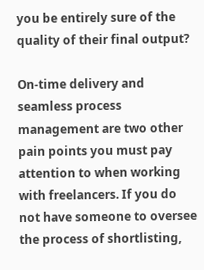you be entirely sure of the quality of their final output?

On-time delivery and seamless process management are two other pain points you must pay attention to when working with freelancers. If you do not have someone to oversee the process of shortlisting,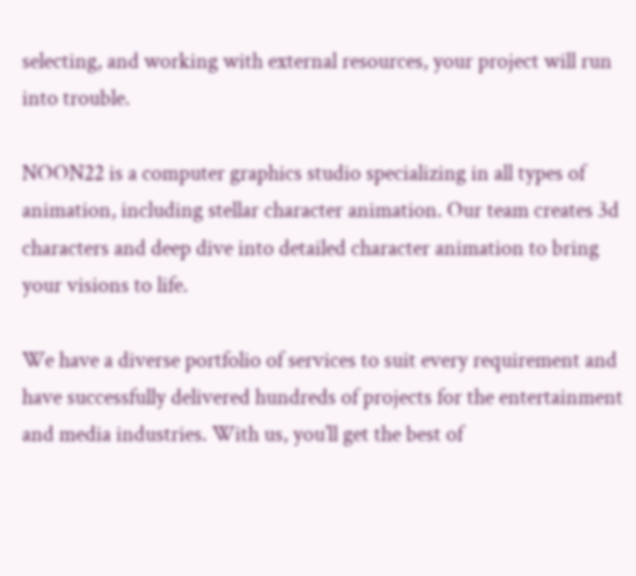selecting, and working with external resources, your project will run into trouble.

NOON22 is a computer graphics studio specializing in all types of animation, including stellar character animation. Our team creates 3d characters and deep dive into detailed character animation to bring your visions to life.

We have a diverse portfolio of services to suit every requirement and have successfully delivered hundreds of projects for the entertainment and media industries. With us, you’ll get the best of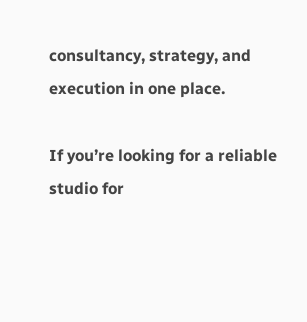consultancy, strategy, and execution in one place.

If you’re looking for a reliable studio for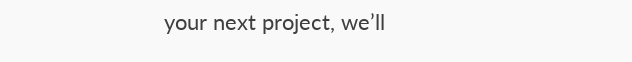your next project, we’ll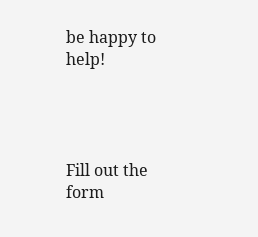be happy to help!




Fill out the form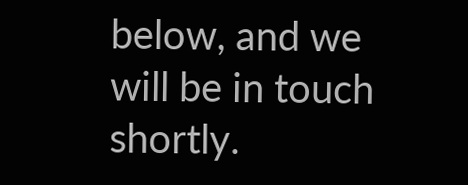below, and we will be in touch shortly.